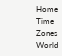Home   Time Zones   World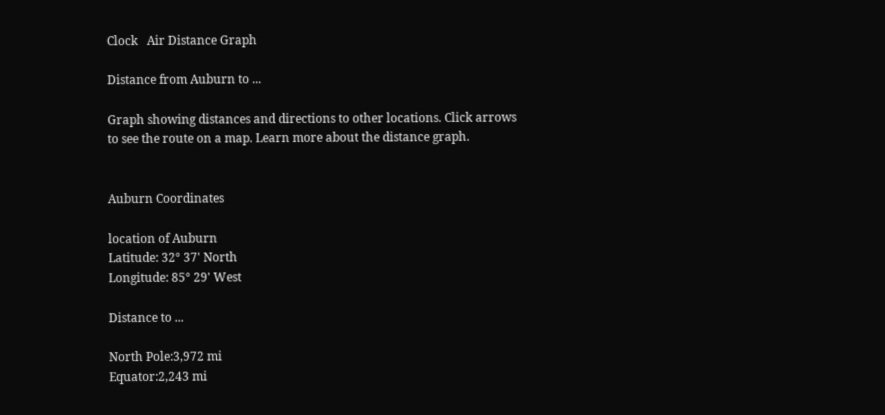Clock   Air Distance Graph

Distance from Auburn to ...

Graph showing distances and directions to other locations. Click arrows to see the route on a map. Learn more about the distance graph.


Auburn Coordinates

location of Auburn
Latitude: 32° 37' North
Longitude: 85° 29' West

Distance to ...

North Pole:3,972 mi
Equator:2,243 mi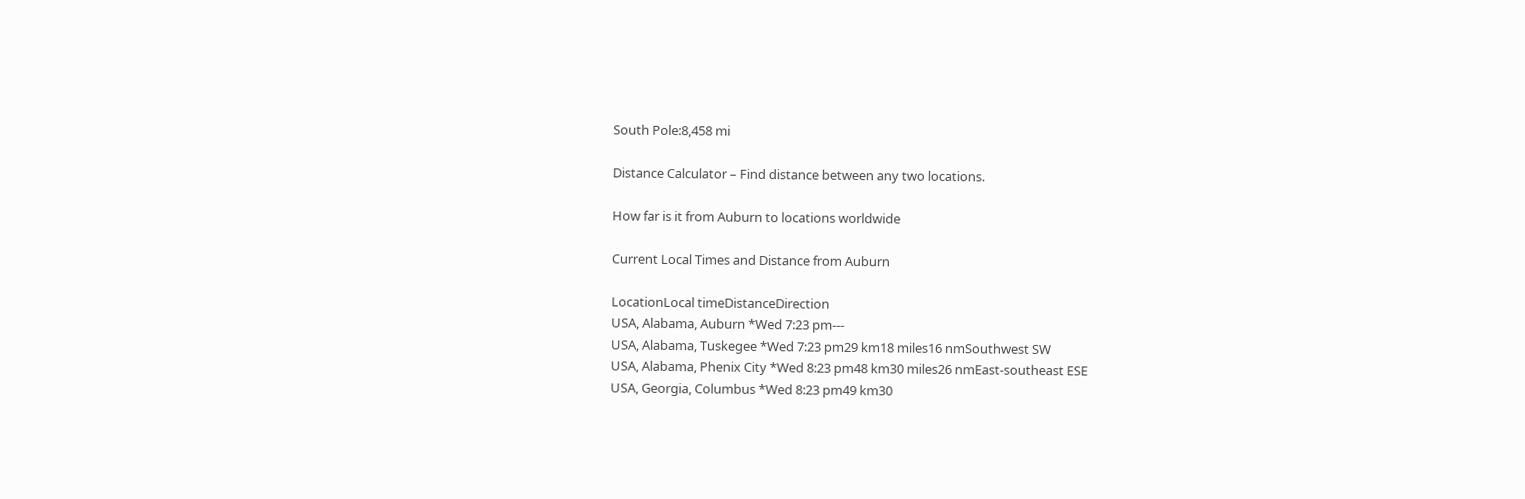South Pole:8,458 mi

Distance Calculator – Find distance between any two locations.

How far is it from Auburn to locations worldwide

Current Local Times and Distance from Auburn

LocationLocal timeDistanceDirection
USA, Alabama, Auburn *Wed 7:23 pm---
USA, Alabama, Tuskegee *Wed 7:23 pm29 km18 miles16 nmSouthwest SW
USA, Alabama, Phenix City *Wed 8:23 pm48 km30 miles26 nmEast-southeast ESE
USA, Georgia, Columbus *Wed 8:23 pm49 km30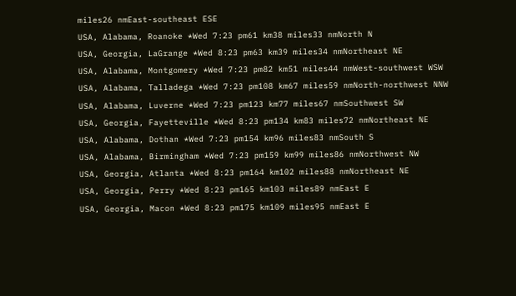miles26 nmEast-southeast ESE
USA, Alabama, Roanoke *Wed 7:23 pm61 km38 miles33 nmNorth N
USA, Georgia, LaGrange *Wed 8:23 pm63 km39 miles34 nmNortheast NE
USA, Alabama, Montgomery *Wed 7:23 pm82 km51 miles44 nmWest-southwest WSW
USA, Alabama, Talladega *Wed 7:23 pm108 km67 miles59 nmNorth-northwest NNW
USA, Alabama, Luverne *Wed 7:23 pm123 km77 miles67 nmSouthwest SW
USA, Georgia, Fayetteville *Wed 8:23 pm134 km83 miles72 nmNortheast NE
USA, Alabama, Dothan *Wed 7:23 pm154 km96 miles83 nmSouth S
USA, Alabama, Birmingham *Wed 7:23 pm159 km99 miles86 nmNorthwest NW
USA, Georgia, Atlanta *Wed 8:23 pm164 km102 miles88 nmNortheast NE
USA, Georgia, Perry *Wed 8:23 pm165 km103 miles89 nmEast E
USA, Georgia, Macon *Wed 8:23 pm175 km109 miles95 nmEast E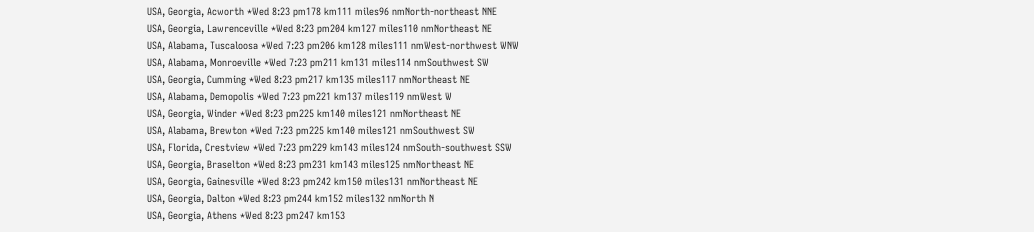USA, Georgia, Acworth *Wed 8:23 pm178 km111 miles96 nmNorth-northeast NNE
USA, Georgia, Lawrenceville *Wed 8:23 pm204 km127 miles110 nmNortheast NE
USA, Alabama, Tuscaloosa *Wed 7:23 pm206 km128 miles111 nmWest-northwest WNW
USA, Alabama, Monroeville *Wed 7:23 pm211 km131 miles114 nmSouthwest SW
USA, Georgia, Cumming *Wed 8:23 pm217 km135 miles117 nmNortheast NE
USA, Alabama, Demopolis *Wed 7:23 pm221 km137 miles119 nmWest W
USA, Georgia, Winder *Wed 8:23 pm225 km140 miles121 nmNortheast NE
USA, Alabama, Brewton *Wed 7:23 pm225 km140 miles121 nmSouthwest SW
USA, Florida, Crestview *Wed 7:23 pm229 km143 miles124 nmSouth-southwest SSW
USA, Georgia, Braselton *Wed 8:23 pm231 km143 miles125 nmNortheast NE
USA, Georgia, Gainesville *Wed 8:23 pm242 km150 miles131 nmNortheast NE
USA, Georgia, Dalton *Wed 8:23 pm244 km152 miles132 nmNorth N
USA, Georgia, Athens *Wed 8:23 pm247 km153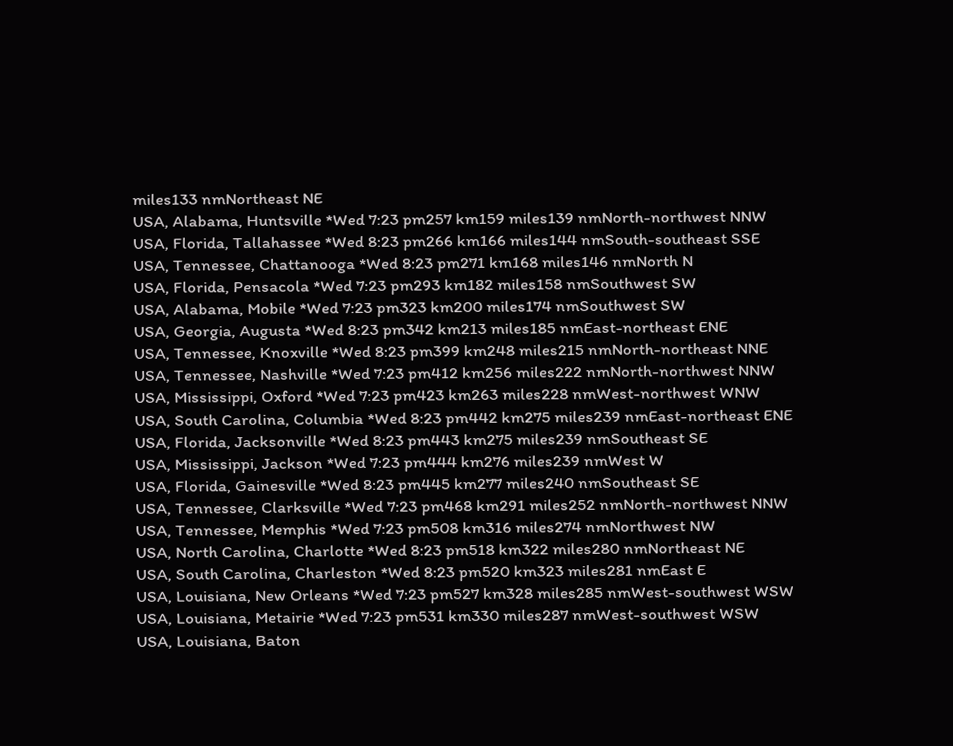miles133 nmNortheast NE
USA, Alabama, Huntsville *Wed 7:23 pm257 km159 miles139 nmNorth-northwest NNW
USA, Florida, Tallahassee *Wed 8:23 pm266 km166 miles144 nmSouth-southeast SSE
USA, Tennessee, Chattanooga *Wed 8:23 pm271 km168 miles146 nmNorth N
USA, Florida, Pensacola *Wed 7:23 pm293 km182 miles158 nmSouthwest SW
USA, Alabama, Mobile *Wed 7:23 pm323 km200 miles174 nmSouthwest SW
USA, Georgia, Augusta *Wed 8:23 pm342 km213 miles185 nmEast-northeast ENE
USA, Tennessee, Knoxville *Wed 8:23 pm399 km248 miles215 nmNorth-northeast NNE
USA, Tennessee, Nashville *Wed 7:23 pm412 km256 miles222 nmNorth-northwest NNW
USA, Mississippi, Oxford *Wed 7:23 pm423 km263 miles228 nmWest-northwest WNW
USA, South Carolina, Columbia *Wed 8:23 pm442 km275 miles239 nmEast-northeast ENE
USA, Florida, Jacksonville *Wed 8:23 pm443 km275 miles239 nmSoutheast SE
USA, Mississippi, Jackson *Wed 7:23 pm444 km276 miles239 nmWest W
USA, Florida, Gainesville *Wed 8:23 pm445 km277 miles240 nmSoutheast SE
USA, Tennessee, Clarksville *Wed 7:23 pm468 km291 miles252 nmNorth-northwest NNW
USA, Tennessee, Memphis *Wed 7:23 pm508 km316 miles274 nmNorthwest NW
USA, North Carolina, Charlotte *Wed 8:23 pm518 km322 miles280 nmNortheast NE
USA, South Carolina, Charleston *Wed 8:23 pm520 km323 miles281 nmEast E
USA, Louisiana, New Orleans *Wed 7:23 pm527 km328 miles285 nmWest-southwest WSW
USA, Louisiana, Metairie *Wed 7:23 pm531 km330 miles287 nmWest-southwest WSW
USA, Louisiana, Baton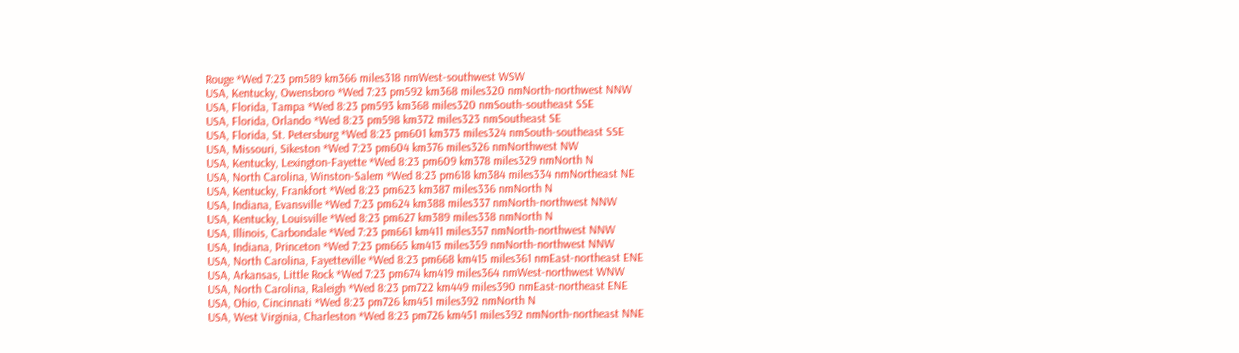Rouge *Wed 7:23 pm589 km366 miles318 nmWest-southwest WSW
USA, Kentucky, Owensboro *Wed 7:23 pm592 km368 miles320 nmNorth-northwest NNW
USA, Florida, Tampa *Wed 8:23 pm593 km368 miles320 nmSouth-southeast SSE
USA, Florida, Orlando *Wed 8:23 pm598 km372 miles323 nmSoutheast SE
USA, Florida, St. Petersburg *Wed 8:23 pm601 km373 miles324 nmSouth-southeast SSE
USA, Missouri, Sikeston *Wed 7:23 pm604 km376 miles326 nmNorthwest NW
USA, Kentucky, Lexington-Fayette *Wed 8:23 pm609 km378 miles329 nmNorth N
USA, North Carolina, Winston-Salem *Wed 8:23 pm618 km384 miles334 nmNortheast NE
USA, Kentucky, Frankfort *Wed 8:23 pm623 km387 miles336 nmNorth N
USA, Indiana, Evansville *Wed 7:23 pm624 km388 miles337 nmNorth-northwest NNW
USA, Kentucky, Louisville *Wed 8:23 pm627 km389 miles338 nmNorth N
USA, Illinois, Carbondale *Wed 7:23 pm661 km411 miles357 nmNorth-northwest NNW
USA, Indiana, Princeton *Wed 7:23 pm665 km413 miles359 nmNorth-northwest NNW
USA, North Carolina, Fayetteville *Wed 8:23 pm668 km415 miles361 nmEast-northeast ENE
USA, Arkansas, Little Rock *Wed 7:23 pm674 km419 miles364 nmWest-northwest WNW
USA, North Carolina, Raleigh *Wed 8:23 pm722 km449 miles390 nmEast-northeast ENE
USA, Ohio, Cincinnati *Wed 8:23 pm726 km451 miles392 nmNorth N
USA, West Virginia, Charleston *Wed 8:23 pm726 km451 miles392 nmNorth-northeast NNE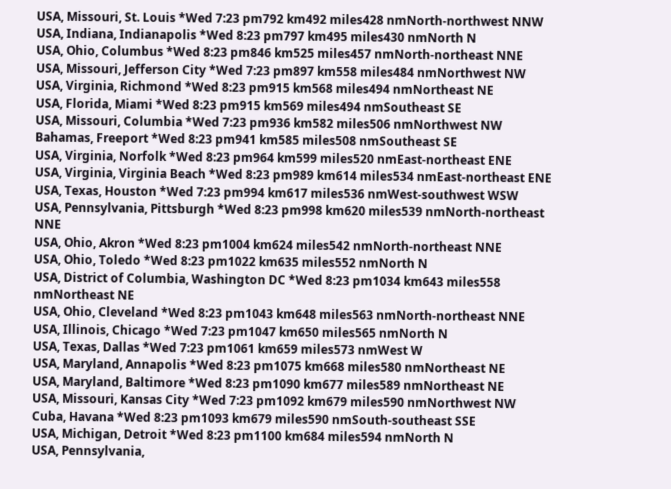USA, Missouri, St. Louis *Wed 7:23 pm792 km492 miles428 nmNorth-northwest NNW
USA, Indiana, Indianapolis *Wed 8:23 pm797 km495 miles430 nmNorth N
USA, Ohio, Columbus *Wed 8:23 pm846 km525 miles457 nmNorth-northeast NNE
USA, Missouri, Jefferson City *Wed 7:23 pm897 km558 miles484 nmNorthwest NW
USA, Virginia, Richmond *Wed 8:23 pm915 km568 miles494 nmNortheast NE
USA, Florida, Miami *Wed 8:23 pm915 km569 miles494 nmSoutheast SE
USA, Missouri, Columbia *Wed 7:23 pm936 km582 miles506 nmNorthwest NW
Bahamas, Freeport *Wed 8:23 pm941 km585 miles508 nmSoutheast SE
USA, Virginia, Norfolk *Wed 8:23 pm964 km599 miles520 nmEast-northeast ENE
USA, Virginia, Virginia Beach *Wed 8:23 pm989 km614 miles534 nmEast-northeast ENE
USA, Texas, Houston *Wed 7:23 pm994 km617 miles536 nmWest-southwest WSW
USA, Pennsylvania, Pittsburgh *Wed 8:23 pm998 km620 miles539 nmNorth-northeast NNE
USA, Ohio, Akron *Wed 8:23 pm1004 km624 miles542 nmNorth-northeast NNE
USA, Ohio, Toledo *Wed 8:23 pm1022 km635 miles552 nmNorth N
USA, District of Columbia, Washington DC *Wed 8:23 pm1034 km643 miles558 nmNortheast NE
USA, Ohio, Cleveland *Wed 8:23 pm1043 km648 miles563 nmNorth-northeast NNE
USA, Illinois, Chicago *Wed 7:23 pm1047 km650 miles565 nmNorth N
USA, Texas, Dallas *Wed 7:23 pm1061 km659 miles573 nmWest W
USA, Maryland, Annapolis *Wed 8:23 pm1075 km668 miles580 nmNortheast NE
USA, Maryland, Baltimore *Wed 8:23 pm1090 km677 miles589 nmNortheast NE
USA, Missouri, Kansas City *Wed 7:23 pm1092 km679 miles590 nmNorthwest NW
Cuba, Havana *Wed 8:23 pm1093 km679 miles590 nmSouth-southeast SSE
USA, Michigan, Detroit *Wed 8:23 pm1100 km684 miles594 nmNorth N
USA, Pennsylvania,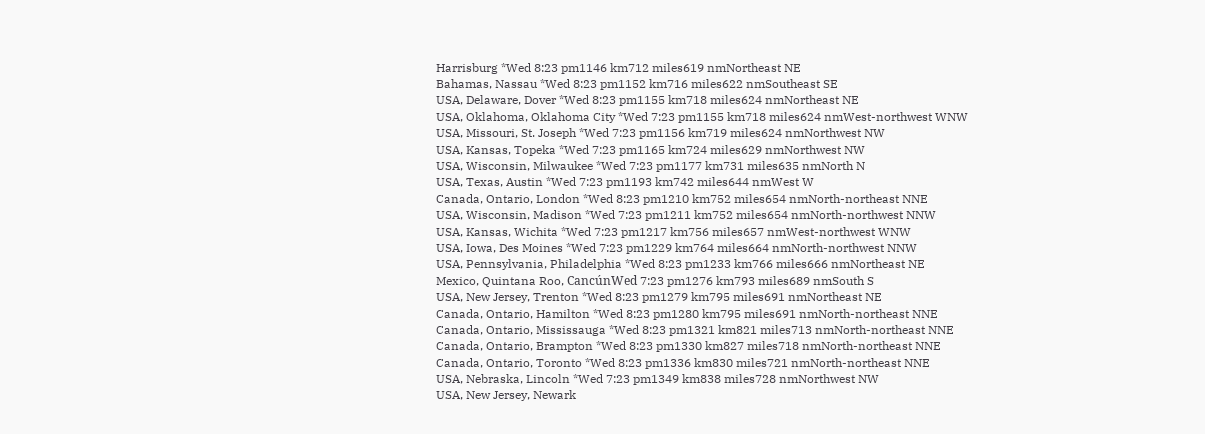Harrisburg *Wed 8:23 pm1146 km712 miles619 nmNortheast NE
Bahamas, Nassau *Wed 8:23 pm1152 km716 miles622 nmSoutheast SE
USA, Delaware, Dover *Wed 8:23 pm1155 km718 miles624 nmNortheast NE
USA, Oklahoma, Oklahoma City *Wed 7:23 pm1155 km718 miles624 nmWest-northwest WNW
USA, Missouri, St. Joseph *Wed 7:23 pm1156 km719 miles624 nmNorthwest NW
USA, Kansas, Topeka *Wed 7:23 pm1165 km724 miles629 nmNorthwest NW
USA, Wisconsin, Milwaukee *Wed 7:23 pm1177 km731 miles635 nmNorth N
USA, Texas, Austin *Wed 7:23 pm1193 km742 miles644 nmWest W
Canada, Ontario, London *Wed 8:23 pm1210 km752 miles654 nmNorth-northeast NNE
USA, Wisconsin, Madison *Wed 7:23 pm1211 km752 miles654 nmNorth-northwest NNW
USA, Kansas, Wichita *Wed 7:23 pm1217 km756 miles657 nmWest-northwest WNW
USA, Iowa, Des Moines *Wed 7:23 pm1229 km764 miles664 nmNorth-northwest NNW
USA, Pennsylvania, Philadelphia *Wed 8:23 pm1233 km766 miles666 nmNortheast NE
Mexico, Quintana Roo, CancúnWed 7:23 pm1276 km793 miles689 nmSouth S
USA, New Jersey, Trenton *Wed 8:23 pm1279 km795 miles691 nmNortheast NE
Canada, Ontario, Hamilton *Wed 8:23 pm1280 km795 miles691 nmNorth-northeast NNE
Canada, Ontario, Mississauga *Wed 8:23 pm1321 km821 miles713 nmNorth-northeast NNE
Canada, Ontario, Brampton *Wed 8:23 pm1330 km827 miles718 nmNorth-northeast NNE
Canada, Ontario, Toronto *Wed 8:23 pm1336 km830 miles721 nmNorth-northeast NNE
USA, Nebraska, Lincoln *Wed 7:23 pm1349 km838 miles728 nmNorthwest NW
USA, New Jersey, Newark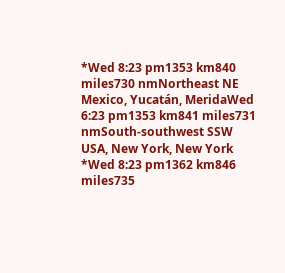*Wed 8:23 pm1353 km840 miles730 nmNortheast NE
Mexico, Yucatán, MeridaWed 6:23 pm1353 km841 miles731 nmSouth-southwest SSW
USA, New York, New York *Wed 8:23 pm1362 km846 miles735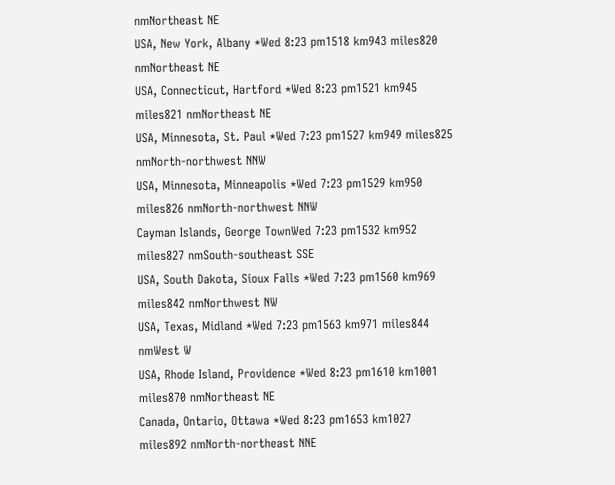nmNortheast NE
USA, New York, Albany *Wed 8:23 pm1518 km943 miles820 nmNortheast NE
USA, Connecticut, Hartford *Wed 8:23 pm1521 km945 miles821 nmNortheast NE
USA, Minnesota, St. Paul *Wed 7:23 pm1527 km949 miles825 nmNorth-northwest NNW
USA, Minnesota, Minneapolis *Wed 7:23 pm1529 km950 miles826 nmNorth-northwest NNW
Cayman Islands, George TownWed 7:23 pm1532 km952 miles827 nmSouth-southeast SSE
USA, South Dakota, Sioux Falls *Wed 7:23 pm1560 km969 miles842 nmNorthwest NW
USA, Texas, Midland *Wed 7:23 pm1563 km971 miles844 nmWest W
USA, Rhode Island, Providence *Wed 8:23 pm1610 km1001 miles870 nmNortheast NE
Canada, Ontario, Ottawa *Wed 8:23 pm1653 km1027 miles892 nmNorth-northeast NNE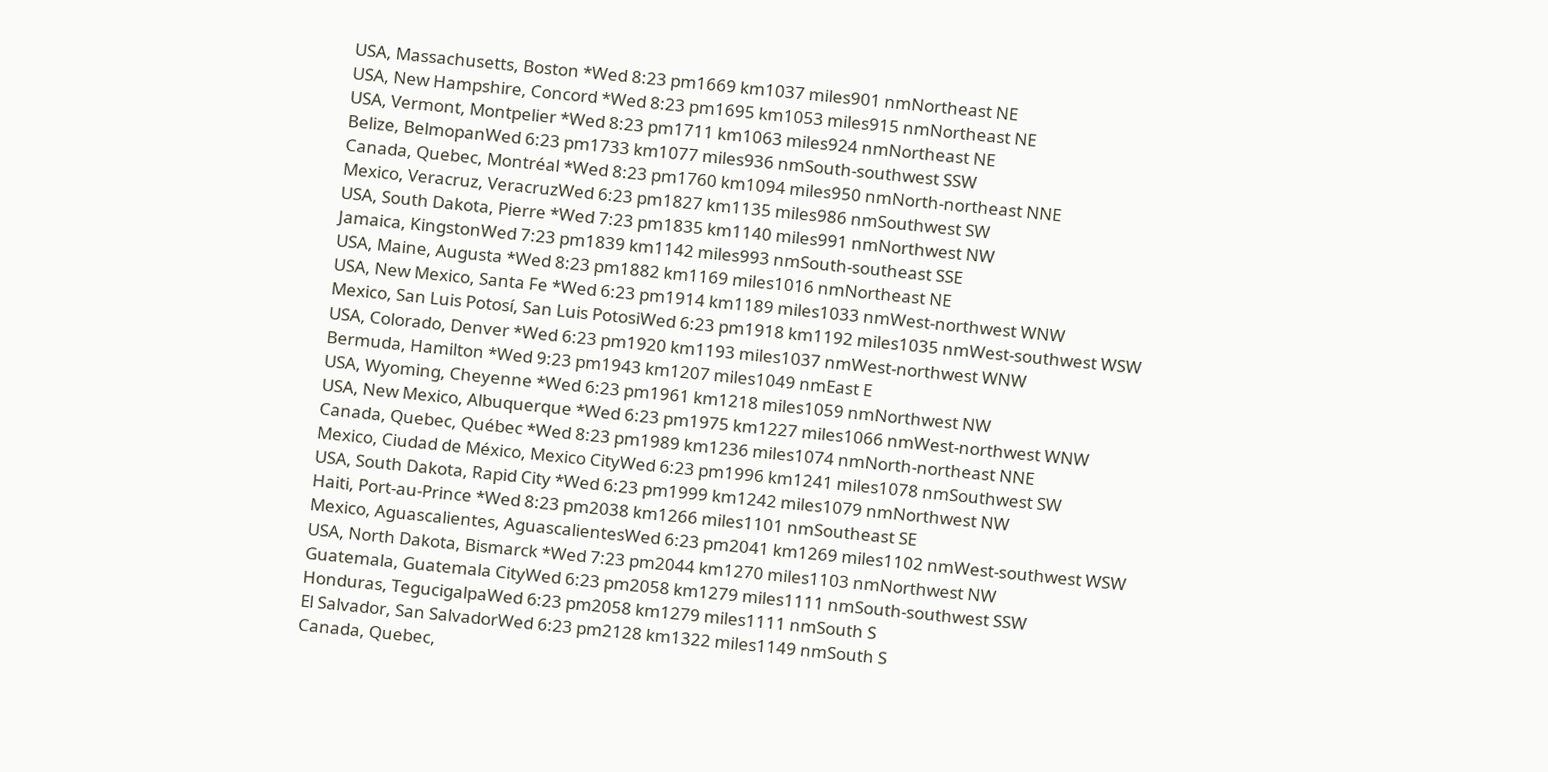USA, Massachusetts, Boston *Wed 8:23 pm1669 km1037 miles901 nmNortheast NE
USA, New Hampshire, Concord *Wed 8:23 pm1695 km1053 miles915 nmNortheast NE
USA, Vermont, Montpelier *Wed 8:23 pm1711 km1063 miles924 nmNortheast NE
Belize, BelmopanWed 6:23 pm1733 km1077 miles936 nmSouth-southwest SSW
Canada, Quebec, Montréal *Wed 8:23 pm1760 km1094 miles950 nmNorth-northeast NNE
Mexico, Veracruz, VeracruzWed 6:23 pm1827 km1135 miles986 nmSouthwest SW
USA, South Dakota, Pierre *Wed 7:23 pm1835 km1140 miles991 nmNorthwest NW
Jamaica, KingstonWed 7:23 pm1839 km1142 miles993 nmSouth-southeast SSE
USA, Maine, Augusta *Wed 8:23 pm1882 km1169 miles1016 nmNortheast NE
USA, New Mexico, Santa Fe *Wed 6:23 pm1914 km1189 miles1033 nmWest-northwest WNW
Mexico, San Luis Potosí, San Luis PotosiWed 6:23 pm1918 km1192 miles1035 nmWest-southwest WSW
USA, Colorado, Denver *Wed 6:23 pm1920 km1193 miles1037 nmWest-northwest WNW
Bermuda, Hamilton *Wed 9:23 pm1943 km1207 miles1049 nmEast E
USA, Wyoming, Cheyenne *Wed 6:23 pm1961 km1218 miles1059 nmNorthwest NW
USA, New Mexico, Albuquerque *Wed 6:23 pm1975 km1227 miles1066 nmWest-northwest WNW
Canada, Quebec, Québec *Wed 8:23 pm1989 km1236 miles1074 nmNorth-northeast NNE
Mexico, Ciudad de México, Mexico CityWed 6:23 pm1996 km1241 miles1078 nmSouthwest SW
USA, South Dakota, Rapid City *Wed 6:23 pm1999 km1242 miles1079 nmNorthwest NW
Haiti, Port-au-Prince *Wed 8:23 pm2038 km1266 miles1101 nmSoutheast SE
Mexico, Aguascalientes, AguascalientesWed 6:23 pm2041 km1269 miles1102 nmWest-southwest WSW
USA, North Dakota, Bismarck *Wed 7:23 pm2044 km1270 miles1103 nmNorthwest NW
Guatemala, Guatemala CityWed 6:23 pm2058 km1279 miles1111 nmSouth-southwest SSW
Honduras, TegucigalpaWed 6:23 pm2058 km1279 miles1111 nmSouth S
El Salvador, San SalvadorWed 6:23 pm2128 km1322 miles1149 nmSouth S
Canada, Quebec,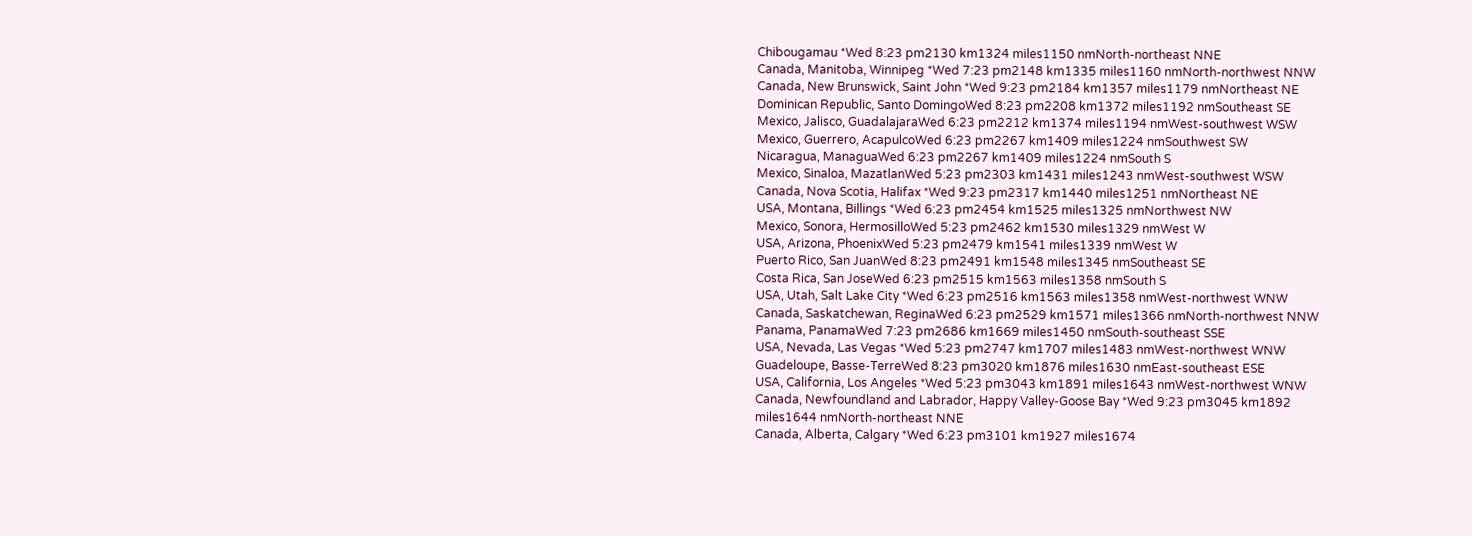Chibougamau *Wed 8:23 pm2130 km1324 miles1150 nmNorth-northeast NNE
Canada, Manitoba, Winnipeg *Wed 7:23 pm2148 km1335 miles1160 nmNorth-northwest NNW
Canada, New Brunswick, Saint John *Wed 9:23 pm2184 km1357 miles1179 nmNortheast NE
Dominican Republic, Santo DomingoWed 8:23 pm2208 km1372 miles1192 nmSoutheast SE
Mexico, Jalisco, GuadalajaraWed 6:23 pm2212 km1374 miles1194 nmWest-southwest WSW
Mexico, Guerrero, AcapulcoWed 6:23 pm2267 km1409 miles1224 nmSouthwest SW
Nicaragua, ManaguaWed 6:23 pm2267 km1409 miles1224 nmSouth S
Mexico, Sinaloa, MazatlanWed 5:23 pm2303 km1431 miles1243 nmWest-southwest WSW
Canada, Nova Scotia, Halifax *Wed 9:23 pm2317 km1440 miles1251 nmNortheast NE
USA, Montana, Billings *Wed 6:23 pm2454 km1525 miles1325 nmNorthwest NW
Mexico, Sonora, HermosilloWed 5:23 pm2462 km1530 miles1329 nmWest W
USA, Arizona, PhoenixWed 5:23 pm2479 km1541 miles1339 nmWest W
Puerto Rico, San JuanWed 8:23 pm2491 km1548 miles1345 nmSoutheast SE
Costa Rica, San JoseWed 6:23 pm2515 km1563 miles1358 nmSouth S
USA, Utah, Salt Lake City *Wed 6:23 pm2516 km1563 miles1358 nmWest-northwest WNW
Canada, Saskatchewan, ReginaWed 6:23 pm2529 km1571 miles1366 nmNorth-northwest NNW
Panama, PanamaWed 7:23 pm2686 km1669 miles1450 nmSouth-southeast SSE
USA, Nevada, Las Vegas *Wed 5:23 pm2747 km1707 miles1483 nmWest-northwest WNW
Guadeloupe, Basse-TerreWed 8:23 pm3020 km1876 miles1630 nmEast-southeast ESE
USA, California, Los Angeles *Wed 5:23 pm3043 km1891 miles1643 nmWest-northwest WNW
Canada, Newfoundland and Labrador, Happy Valley-Goose Bay *Wed 9:23 pm3045 km1892 miles1644 nmNorth-northeast NNE
Canada, Alberta, Calgary *Wed 6:23 pm3101 km1927 miles1674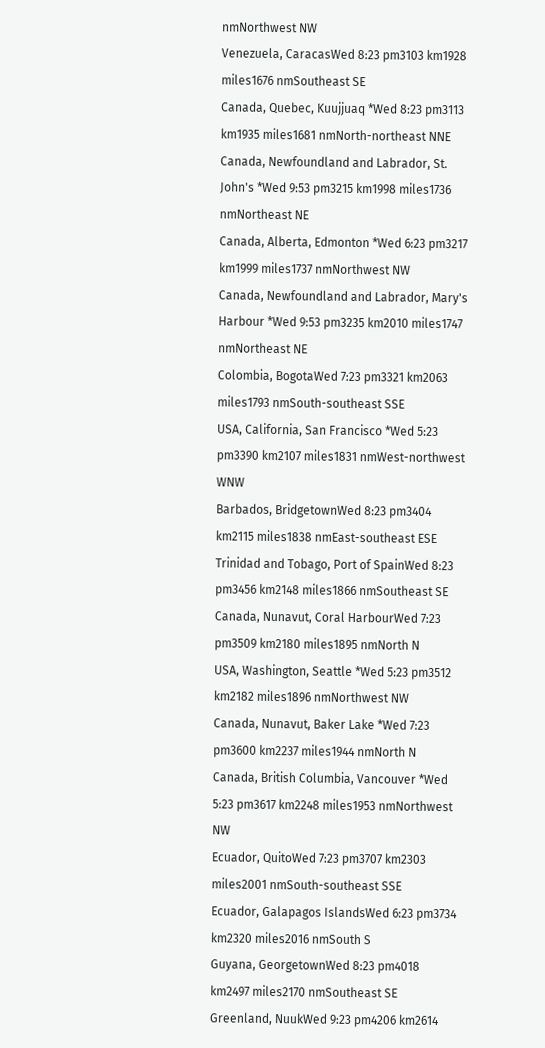nmNorthwest NW
Venezuela, CaracasWed 8:23 pm3103 km1928 miles1676 nmSoutheast SE
Canada, Quebec, Kuujjuaq *Wed 8:23 pm3113 km1935 miles1681 nmNorth-northeast NNE
Canada, Newfoundland and Labrador, St. John's *Wed 9:53 pm3215 km1998 miles1736 nmNortheast NE
Canada, Alberta, Edmonton *Wed 6:23 pm3217 km1999 miles1737 nmNorthwest NW
Canada, Newfoundland and Labrador, Mary's Harbour *Wed 9:53 pm3235 km2010 miles1747 nmNortheast NE
Colombia, BogotaWed 7:23 pm3321 km2063 miles1793 nmSouth-southeast SSE
USA, California, San Francisco *Wed 5:23 pm3390 km2107 miles1831 nmWest-northwest WNW
Barbados, BridgetownWed 8:23 pm3404 km2115 miles1838 nmEast-southeast ESE
Trinidad and Tobago, Port of SpainWed 8:23 pm3456 km2148 miles1866 nmSoutheast SE
Canada, Nunavut, Coral HarbourWed 7:23 pm3509 km2180 miles1895 nmNorth N
USA, Washington, Seattle *Wed 5:23 pm3512 km2182 miles1896 nmNorthwest NW
Canada, Nunavut, Baker Lake *Wed 7:23 pm3600 km2237 miles1944 nmNorth N
Canada, British Columbia, Vancouver *Wed 5:23 pm3617 km2248 miles1953 nmNorthwest NW
Ecuador, QuitoWed 7:23 pm3707 km2303 miles2001 nmSouth-southeast SSE
Ecuador, Galapagos IslandsWed 6:23 pm3734 km2320 miles2016 nmSouth S
Guyana, GeorgetownWed 8:23 pm4018 km2497 miles2170 nmSoutheast SE
Greenland, NuukWed 9:23 pm4206 km2614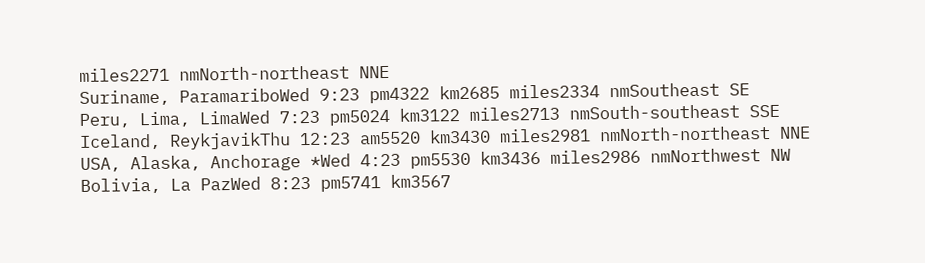miles2271 nmNorth-northeast NNE
Suriname, ParamariboWed 9:23 pm4322 km2685 miles2334 nmSoutheast SE
Peru, Lima, LimaWed 7:23 pm5024 km3122 miles2713 nmSouth-southeast SSE
Iceland, ReykjavikThu 12:23 am5520 km3430 miles2981 nmNorth-northeast NNE
USA, Alaska, Anchorage *Wed 4:23 pm5530 km3436 miles2986 nmNorthwest NW
Bolivia, La PazWed 8:23 pm5741 km3567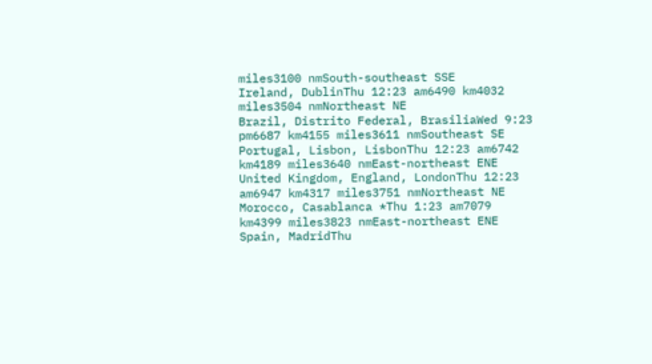miles3100 nmSouth-southeast SSE
Ireland, DublinThu 12:23 am6490 km4032 miles3504 nmNortheast NE
Brazil, Distrito Federal, BrasiliaWed 9:23 pm6687 km4155 miles3611 nmSoutheast SE
Portugal, Lisbon, LisbonThu 12:23 am6742 km4189 miles3640 nmEast-northeast ENE
United Kingdom, England, LondonThu 12:23 am6947 km4317 miles3751 nmNortheast NE
Morocco, Casablanca *Thu 1:23 am7079 km4399 miles3823 nmEast-northeast ENE
Spain, MadridThu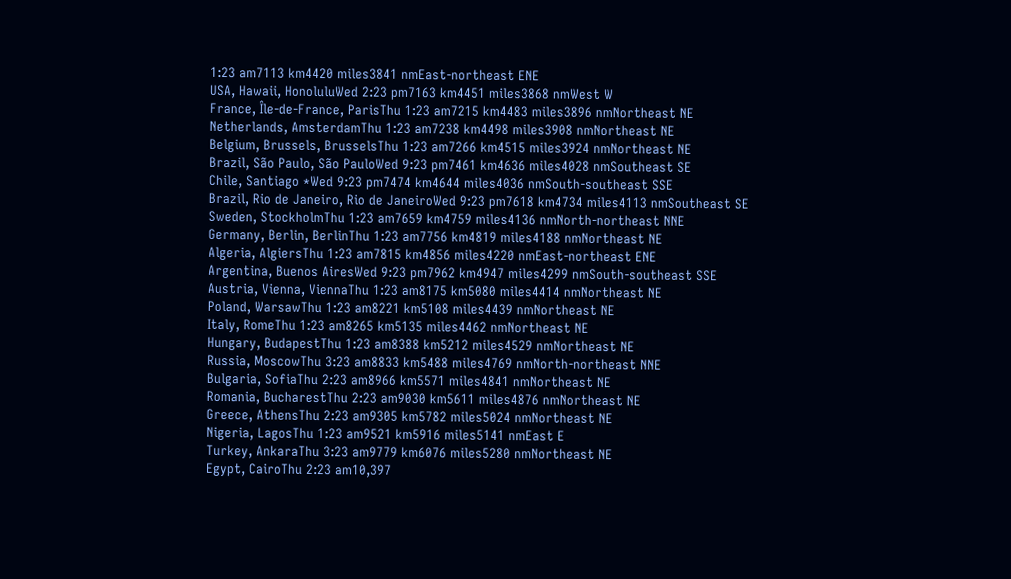1:23 am7113 km4420 miles3841 nmEast-northeast ENE
USA, Hawaii, HonoluluWed 2:23 pm7163 km4451 miles3868 nmWest W
France, Île-de-France, ParisThu 1:23 am7215 km4483 miles3896 nmNortheast NE
Netherlands, AmsterdamThu 1:23 am7238 km4498 miles3908 nmNortheast NE
Belgium, Brussels, BrusselsThu 1:23 am7266 km4515 miles3924 nmNortheast NE
Brazil, São Paulo, São PauloWed 9:23 pm7461 km4636 miles4028 nmSoutheast SE
Chile, Santiago *Wed 9:23 pm7474 km4644 miles4036 nmSouth-southeast SSE
Brazil, Rio de Janeiro, Rio de JaneiroWed 9:23 pm7618 km4734 miles4113 nmSoutheast SE
Sweden, StockholmThu 1:23 am7659 km4759 miles4136 nmNorth-northeast NNE
Germany, Berlin, BerlinThu 1:23 am7756 km4819 miles4188 nmNortheast NE
Algeria, AlgiersThu 1:23 am7815 km4856 miles4220 nmEast-northeast ENE
Argentina, Buenos AiresWed 9:23 pm7962 km4947 miles4299 nmSouth-southeast SSE
Austria, Vienna, ViennaThu 1:23 am8175 km5080 miles4414 nmNortheast NE
Poland, WarsawThu 1:23 am8221 km5108 miles4439 nmNortheast NE
Italy, RomeThu 1:23 am8265 km5135 miles4462 nmNortheast NE
Hungary, BudapestThu 1:23 am8388 km5212 miles4529 nmNortheast NE
Russia, MoscowThu 3:23 am8833 km5488 miles4769 nmNorth-northeast NNE
Bulgaria, SofiaThu 2:23 am8966 km5571 miles4841 nmNortheast NE
Romania, BucharestThu 2:23 am9030 km5611 miles4876 nmNortheast NE
Greece, AthensThu 2:23 am9305 km5782 miles5024 nmNortheast NE
Nigeria, LagosThu 1:23 am9521 km5916 miles5141 nmEast E
Turkey, AnkaraThu 3:23 am9779 km6076 miles5280 nmNortheast NE
Egypt, CairoThu 2:23 am10,397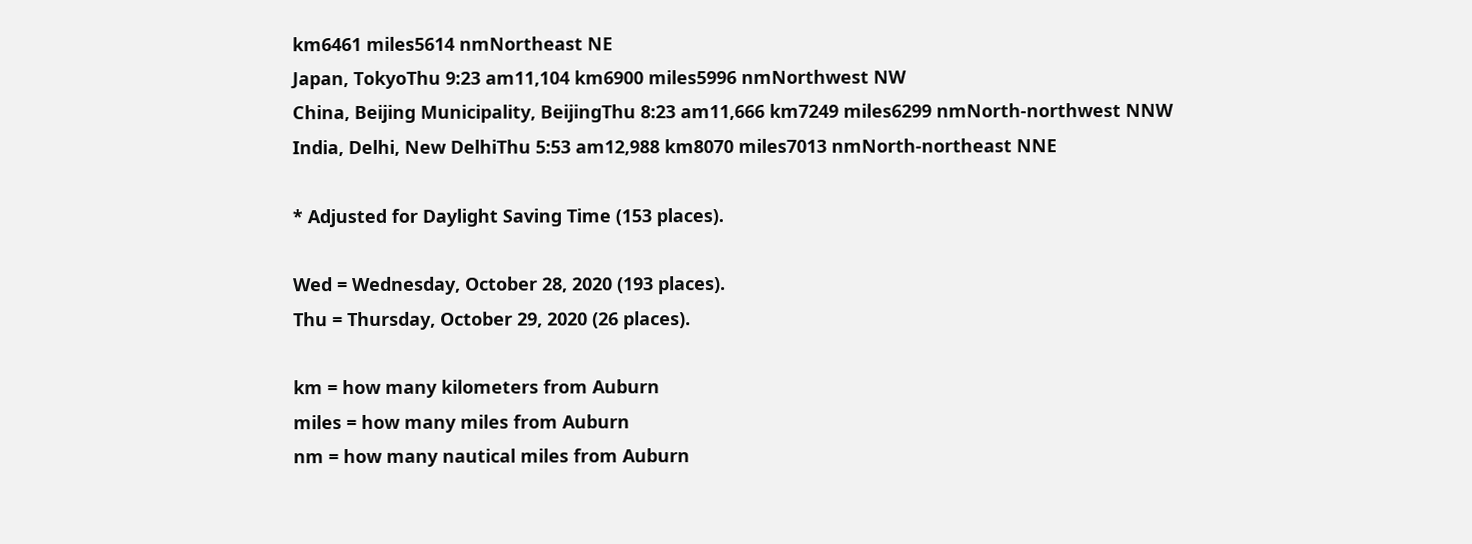km6461 miles5614 nmNortheast NE
Japan, TokyoThu 9:23 am11,104 km6900 miles5996 nmNorthwest NW
China, Beijing Municipality, BeijingThu 8:23 am11,666 km7249 miles6299 nmNorth-northwest NNW
India, Delhi, New DelhiThu 5:53 am12,988 km8070 miles7013 nmNorth-northeast NNE

* Adjusted for Daylight Saving Time (153 places).

Wed = Wednesday, October 28, 2020 (193 places).
Thu = Thursday, October 29, 2020 (26 places).

km = how many kilometers from Auburn
miles = how many miles from Auburn
nm = how many nautical miles from Auburn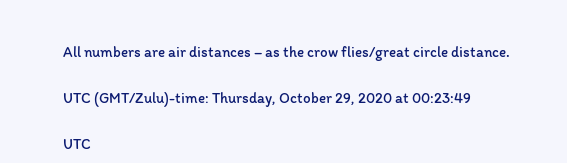All numbers are air distances – as the crow flies/great circle distance.

UTC (GMT/Zulu)-time: Thursday, October 29, 2020 at 00:23:49

UTC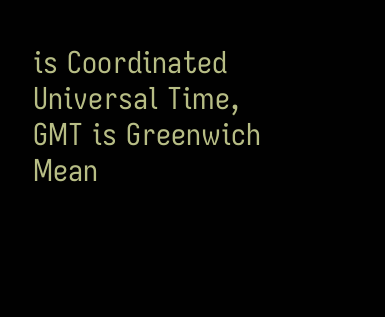is Coordinated Universal Time, GMT is Greenwich Mean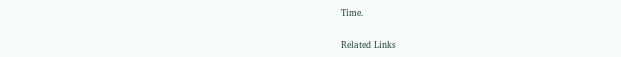Time.

Related Links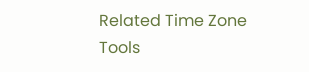Related Time Zone Tools